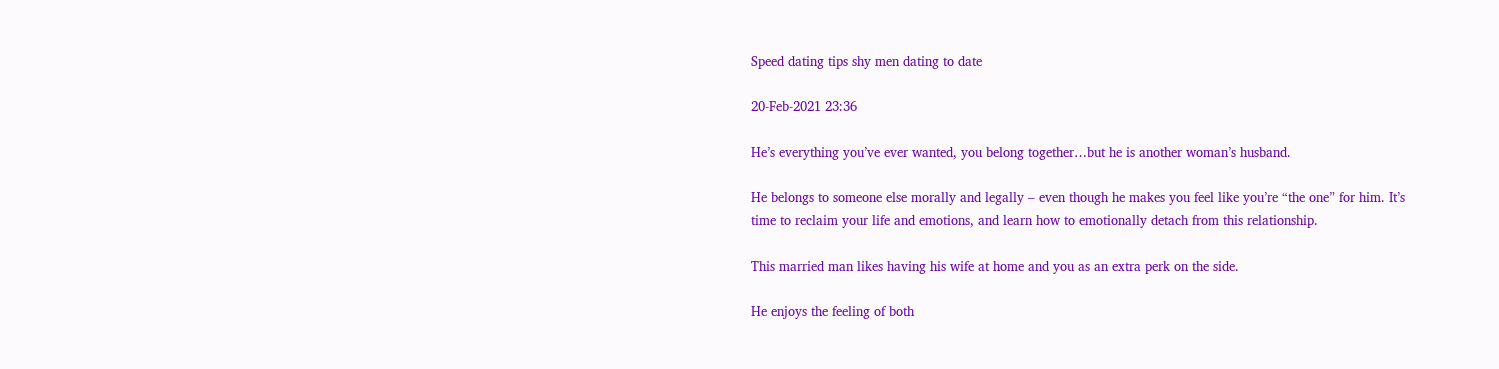Speed dating tips shy men dating to date

20-Feb-2021 23:36

He’s everything you’ve ever wanted, you belong together…but he is another woman’s husband.

He belongs to someone else morally and legally – even though he makes you feel like you’re “the one” for him. It’s time to reclaim your life and emotions, and learn how to emotionally detach from this relationship.

This married man likes having his wife at home and you as an extra perk on the side.

He enjoys the feeling of both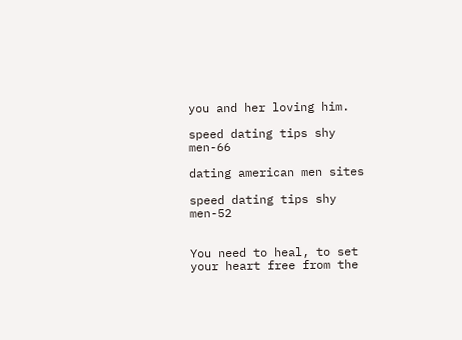you and her loving him.

speed dating tips shy men-66

dating american men sites

speed dating tips shy men-52


You need to heal, to set your heart free from the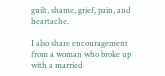guilt, shame, grief, pain, and heartache.

I also share encouragement from a woman who broke up with a married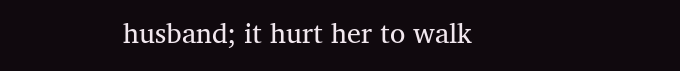husband; it hurt her to walk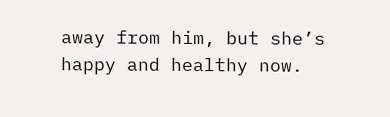away from him, but she’s happy and healthy now.